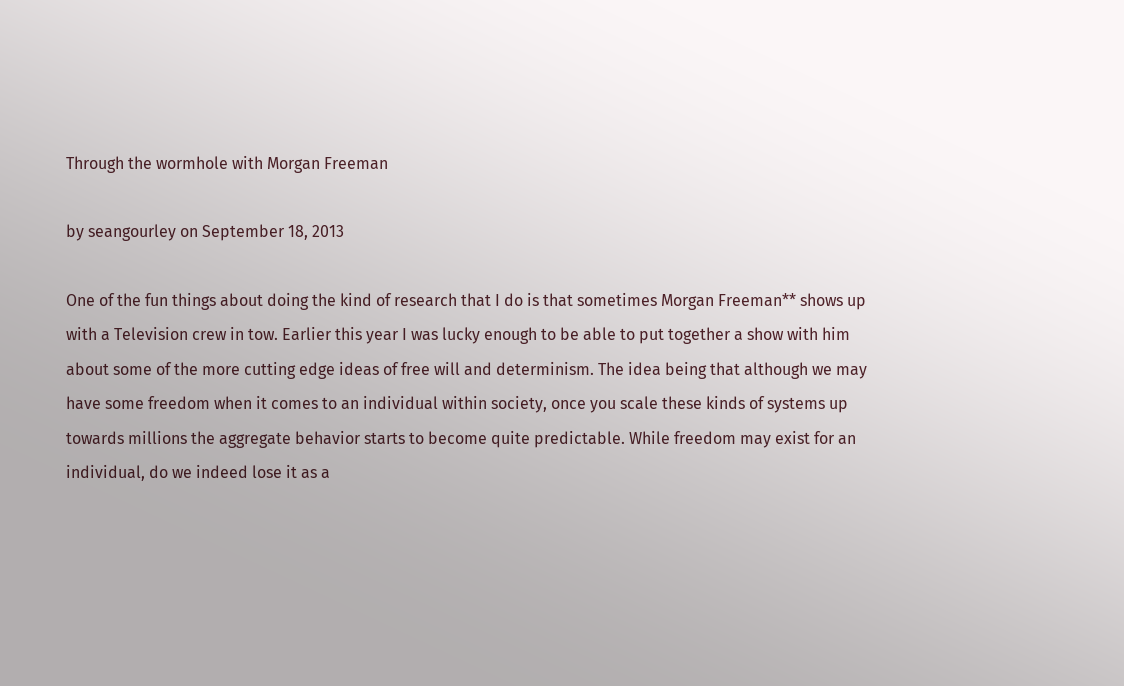Through the wormhole with Morgan Freeman

by seangourley on September 18, 2013

One of the fun things about doing the kind of research that I do is that sometimes Morgan Freeman** shows up with a Television crew in tow. Earlier this year I was lucky enough to be able to put together a show with him about some of the more cutting edge ideas of free will and determinism. The idea being that although we may have some freedom when it comes to an individual within society, once you scale these kinds of systems up towards millions the aggregate behavior starts to become quite predictable. While freedom may exist for an individual, do we indeed lose it as a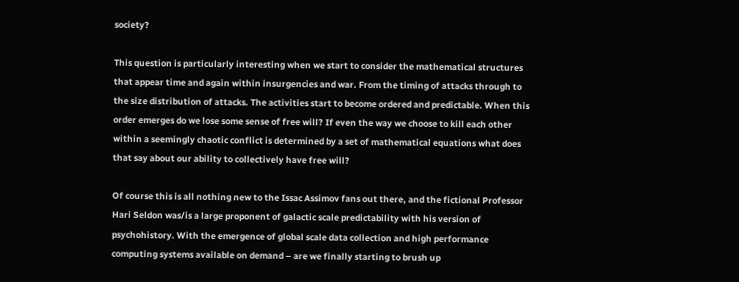society?

This question is particularly interesting when we start to consider the mathematical structures that appear time and again within insurgencies and war. From the timing of attacks through to the size distribution of attacks. The activities start to become ordered and predictable. When this order emerges do we lose some sense of free will? If even the way we choose to kill each other within a seemingly chaotic conflict is determined by a set of mathematical equations what does that say about our ability to collectively have free will?

Of course this is all nothing new to the Issac Assimov fans out there, and the fictional Professor Hari Seldon was/is a large proponent of galactic scale predictability with his version of psychohistory. With the emergence of global scale data collection and high performance computing systems available on demand – are we finally starting to brush up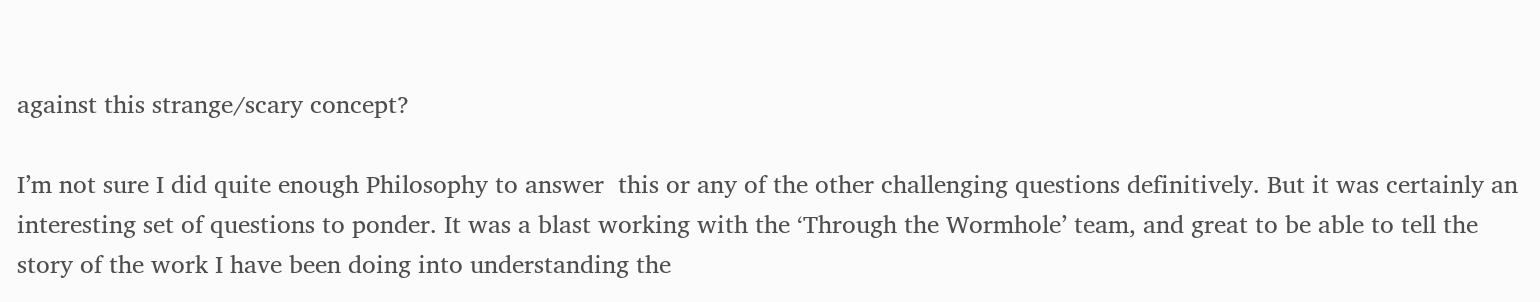against this strange/scary concept?

I’m not sure I did quite enough Philosophy to answer  this or any of the other challenging questions definitively. But it was certainly an interesting set of questions to ponder. It was a blast working with the ‘Through the Wormhole’ team, and great to be able to tell the story of the work I have been doing into understanding the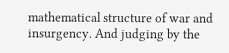mathematical structure of war and insurgency. And judging by the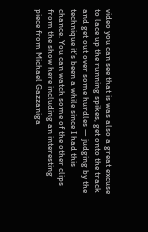video you can see that is was also a great excuse to lace up the running spikes, get onto the track and get out over some hurdles — judging by the technique it’s been a while since I had this chance. You can watch some of the other clips from the show here including an interesting piece from Michael Gazzaniga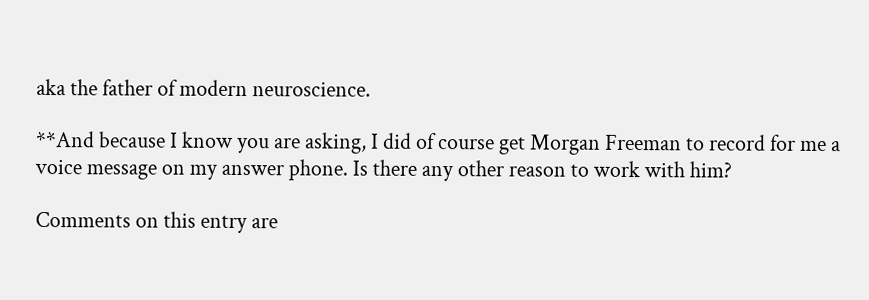aka the father of modern neuroscience.

**And because I know you are asking, I did of course get Morgan Freeman to record for me a voice message on my answer phone. Is there any other reason to work with him?

Comments on this entry are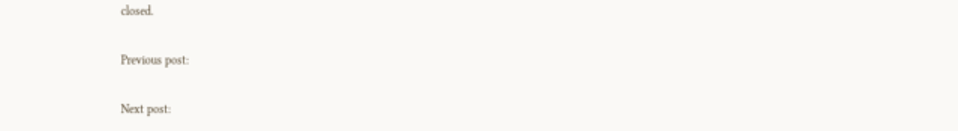closed.

Previous post:

Next post: